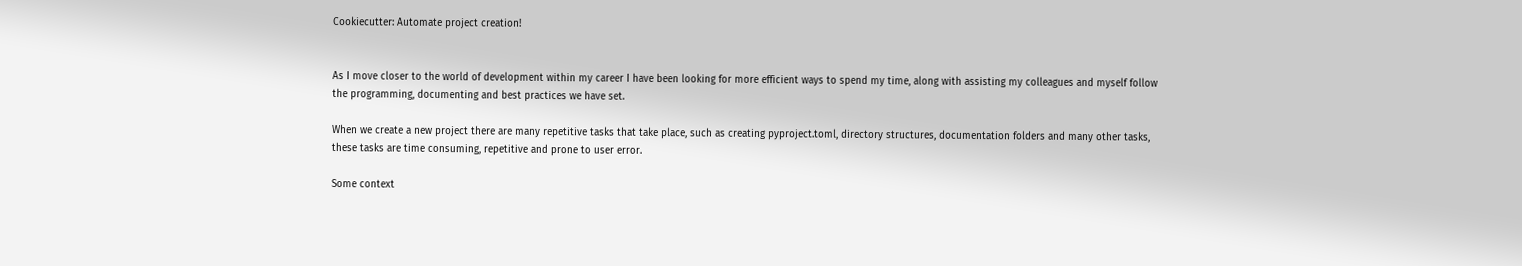Cookiecutter: Automate project creation!


As I move closer to the world of development within my career I have been looking for more efficient ways to spend my time, along with assisting my colleagues and myself follow the programming, documenting and best practices we have set.

When we create a new project there are many repetitive tasks that take place, such as creating pyproject.toml, directory structures, documentation folders and many other tasks, these tasks are time consuming, repetitive and prone to user error.

Some context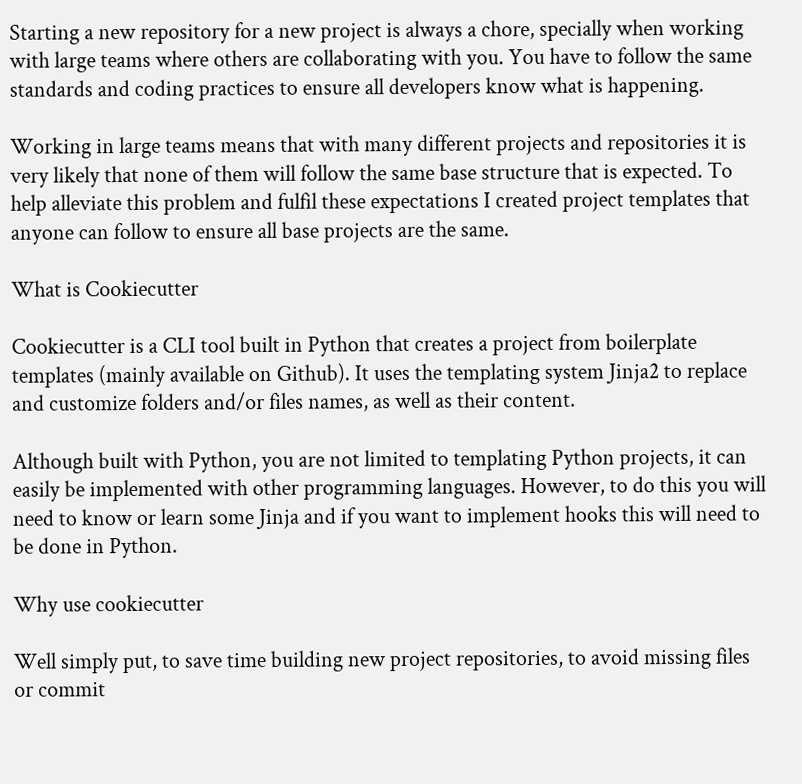Starting a new repository for a new project is always a chore, specially when working with large teams where others are collaborating with you. You have to follow the same standards and coding practices to ensure all developers know what is happening.

Working in large teams means that with many different projects and repositories it is very likely that none of them will follow the same base structure that is expected. To help alleviate this problem and fulfil these expectations I created project templates that anyone can follow to ensure all base projects are the same.

What is Cookiecutter

Cookiecutter is a CLI tool built in Python that creates a project from boilerplate templates (mainly available on Github). It uses the templating system Jinja2 to replace and customize folders and/or files names, as well as their content.

Although built with Python, you are not limited to templating Python projects, it can easily be implemented with other programming languages. However, to do this you will need to know or learn some Jinja and if you want to implement hooks this will need to be done in Python.

Why use cookiecutter

Well simply put, to save time building new project repositories, to avoid missing files or commit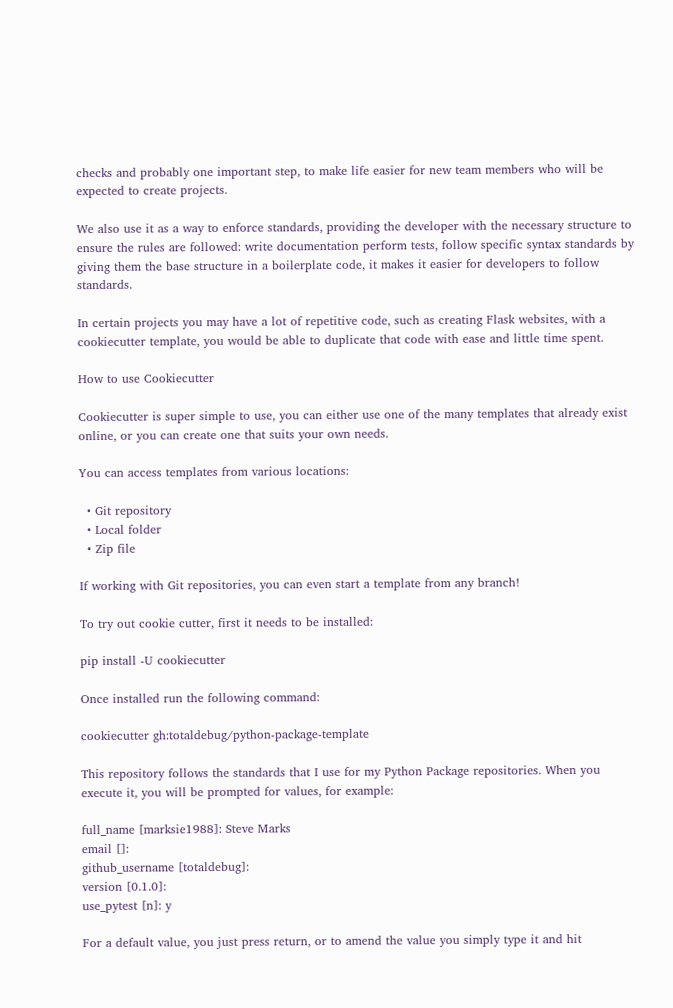checks and probably one important step, to make life easier for new team members who will be expected to create projects.

We also use it as a way to enforce standards, providing the developer with the necessary structure to ensure the rules are followed: write documentation perform tests, follow specific syntax standards by giving them the base structure in a boilerplate code, it makes it easier for developers to follow standards.

In certain projects you may have a lot of repetitive code, such as creating Flask websites, with a cookiecutter template, you would be able to duplicate that code with ease and little time spent.

How to use Cookiecutter

Cookiecutter is super simple to use, you can either use one of the many templates that already exist online, or you can create one that suits your own needs.

You can access templates from various locations:

  • Git repository
  • Local folder
  • Zip file

If working with Git repositories, you can even start a template from any branch!

To try out cookie cutter, first it needs to be installed:

pip install -U cookiecutter

Once installed run the following command:

cookiecutter gh:totaldebug/python-package-template

This repository follows the standards that I use for my Python Package repositories. When you execute it, you will be prompted for values, for example:

full_name [marksie1988]: Steve Marks
email []:
github_username [totaldebug]:
version [0.1.0]:
use_pytest [n]: y

For a default value, you just press return, or to amend the value you simply type it and hit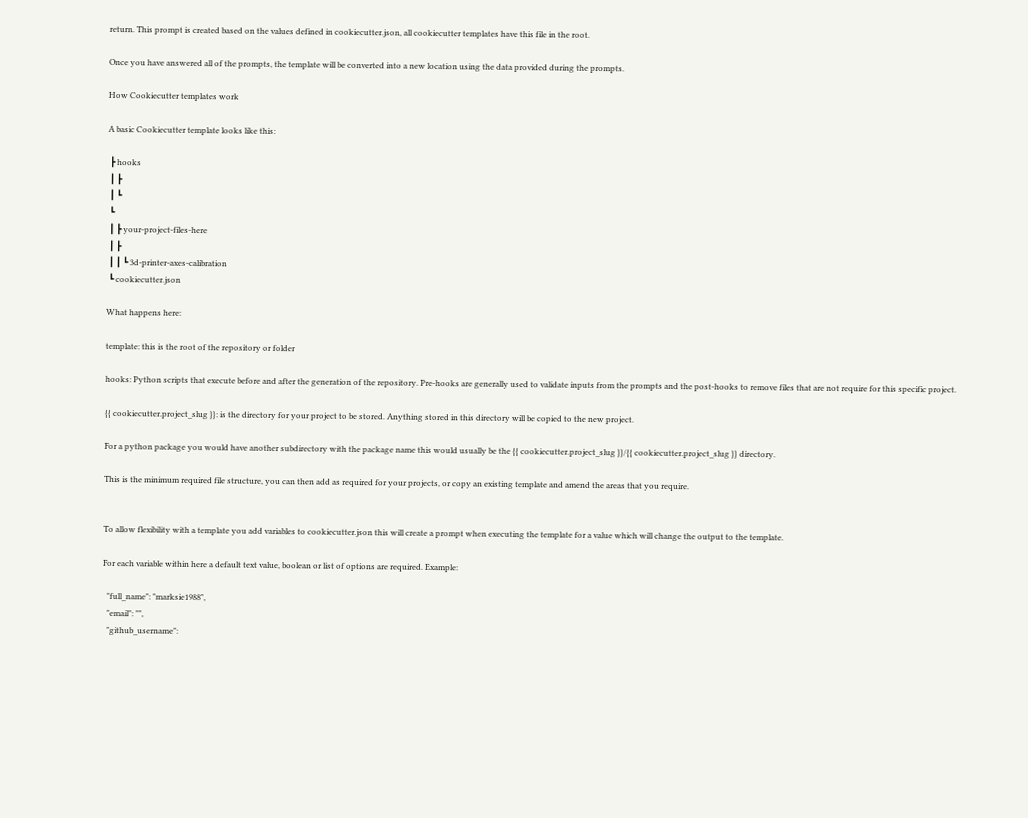return. This prompt is created based on the values defined in cookiecutter.json, all cookiecutter templates have this file in the root.

Once you have answered all of the prompts, the template will be converted into a new location using the data provided during the prompts.

How Cookiecutter templates work

A basic Cookiecutter template looks like this:

 ┣ hooks
 ┃ ┣
 ┃ ┗
 ┗
 ┃ ┣ your-project-files-here
 ┃ ┣
 ┃ ┃ ┗ 3d-printer-axes-calibration
 ┗ cookiecutter.json

What happens here:

template: this is the root of the repository or folder

hooks: Python scripts that execute before and after the generation of the repository. Pre-hooks are generally used to validate inputs from the prompts and the post-hooks to remove files that are not require for this specific project.

{{ cookiecutter.project_slug }}: is the directory for your project to be stored. Anything stored in this directory will be copied to the new project.

For a python package you would have another subdirectory with the package name this would usually be the {{ cookiecutter.project_slug }}/{{ cookiecutter.project_slug }} directory.

This is the minimum required file structure, you can then add as required for your projects, or copy an existing template and amend the areas that you require.


To allow flexibility with a template you add variables to cookiecutter.json this will create a prompt when executing the template for a value which will change the output to the template.

For each variable within here a default text value, boolean or list of options are required. Example:

  "full_name": "marksie1988",
  "email": "",
  "github_username":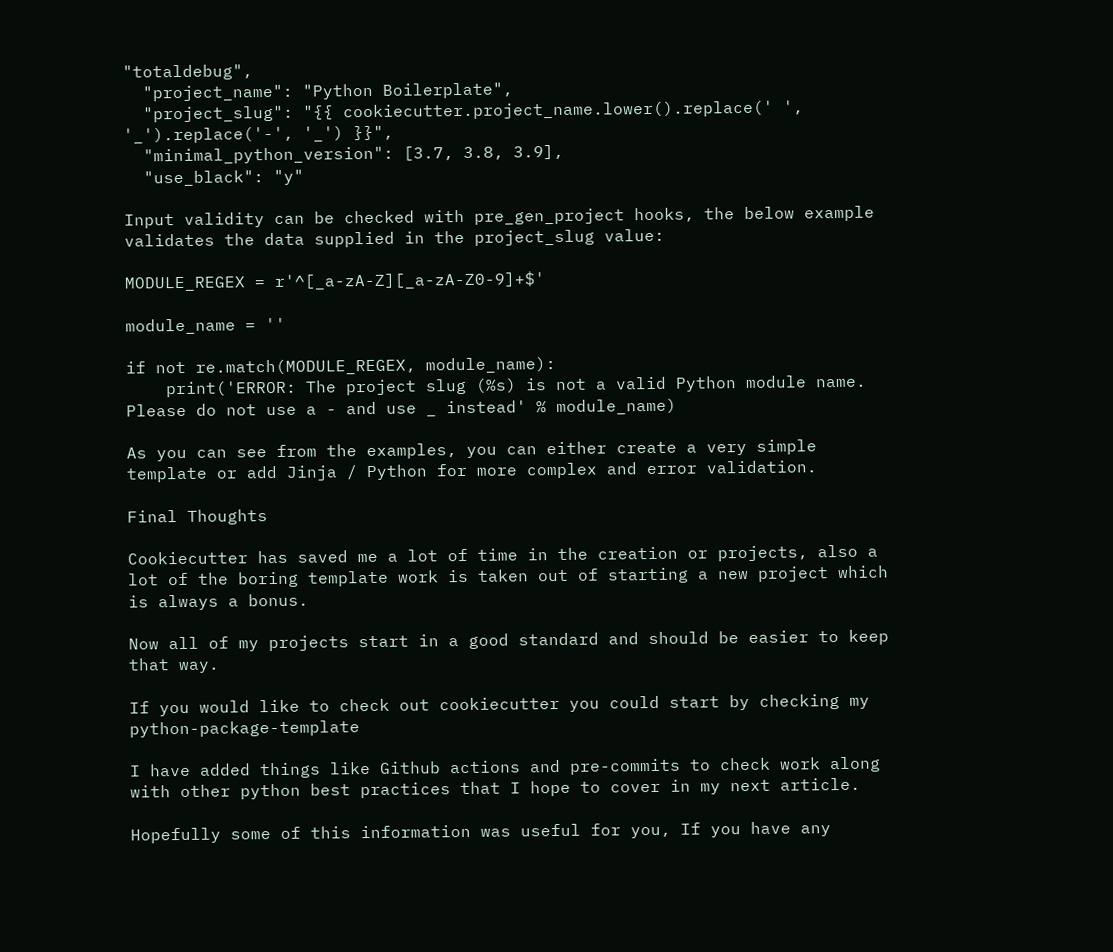"totaldebug",
  "project_name": "Python Boilerplate",
  "project_slug": "{{ cookiecutter.project_name.lower().replace(' ', '_').replace('-', '_') }}",
  "minimal_python_version": [3.7, 3.8, 3.9],
  "use_black": "y"

Input validity can be checked with pre_gen_project hooks, the below example validates the data supplied in the project_slug value:

MODULE_REGEX = r'^[_a-zA-Z][_a-zA-Z0-9]+$'

module_name = ''

if not re.match(MODULE_REGEX, module_name):
    print('ERROR: The project slug (%s) is not a valid Python module name. Please do not use a - and use _ instead' % module_name)

As you can see from the examples, you can either create a very simple template or add Jinja / Python for more complex and error validation.

Final Thoughts

Cookiecutter has saved me a lot of time in the creation or projects, also a lot of the boring template work is taken out of starting a new project which is always a bonus.

Now all of my projects start in a good standard and should be easier to keep that way.

If you would like to check out cookiecutter you could start by checking my python-package-template

I have added things like Github actions and pre-commits to check work along with other python best practices that I hope to cover in my next article.

Hopefully some of this information was useful for you, If you have any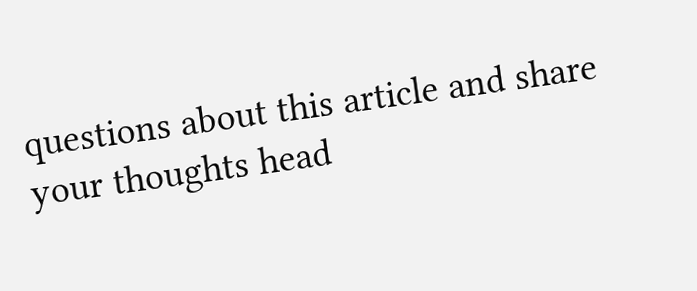questions about this article and share your thoughts head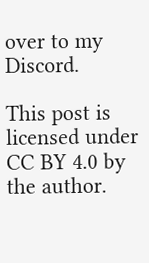over to my Discord.

This post is licensed under CC BY 4.0 by the author.